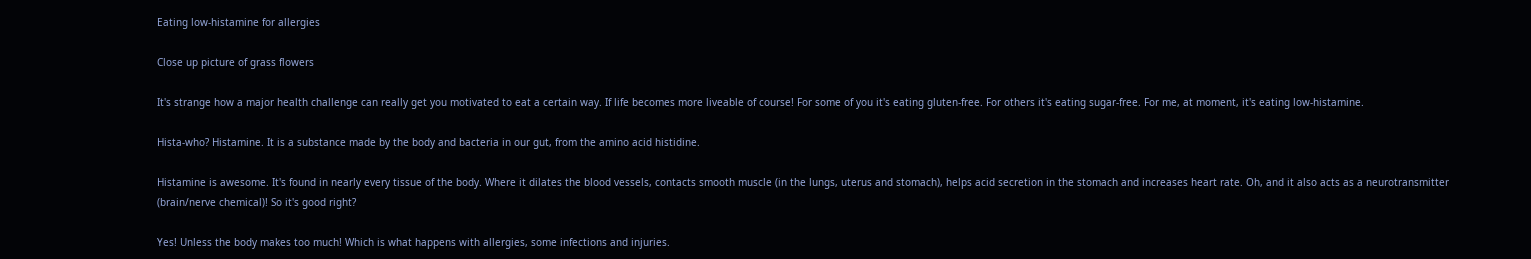Eating low-histamine for allergies

Close up picture of grass flowers

It's strange how a major health challenge can really get you motivated to eat a certain way. If life becomes more liveable of course! For some of you it's eating gluten-free. For others it's eating sugar-free. For me, at moment, it's eating low-histamine.

Hista-who? Histamine. It is a substance made by the body and bacteria in our gut, from the amino acid histidine.

Histamine is awesome. It's found in nearly every tissue of the body. Where it dilates the blood vessels, contacts smooth muscle (in the lungs, uterus and stomach), helps acid secretion in the stomach and increases heart rate. Oh, and it also acts as a neurotransmitter (brain/nerve chemical)! So it's good right?

Yes! Unless the body makes too much! Which is what happens with allergies, some infections and injuries.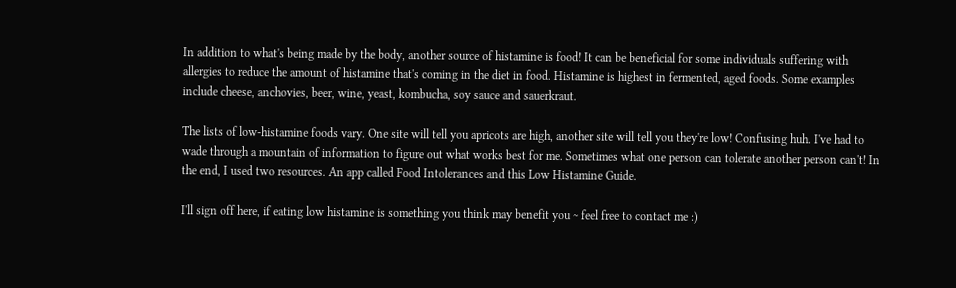In addition to what's being made by the body, another source of histamine is food! It can be beneficial for some individuals suffering with allergies to reduce the amount of histamine that's coming in the diet in food. Histamine is highest in fermented, aged foods. Some examples include cheese, anchovies, beer, wine, yeast, kombucha, soy sauce and sauerkraut.

The lists of low-histamine foods vary. One site will tell you apricots are high, another site will tell you they're low! Confusing huh. I've had to wade through a mountain of information to figure out what works best for me. Sometimes what one person can tolerate another person can't! In the end, I used two resources. An app called Food Intolerances and this Low Histamine Guide.

I'll sign off here, if eating low histamine is something you think may benefit you ~ feel free to contact me :)